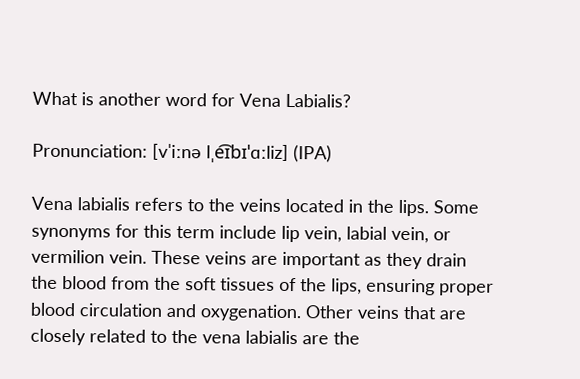What is another word for Vena Labialis?

Pronunciation: [vˈiːnə lˌe͡ɪbɪˈɑːliz] (IPA)

Vena labialis refers to the veins located in the lips. Some synonyms for this term include lip vein, labial vein, or vermilion vein. These veins are important as they drain the blood from the soft tissues of the lips, ensuring proper blood circulation and oxygenation. Other veins that are closely related to the vena labialis are the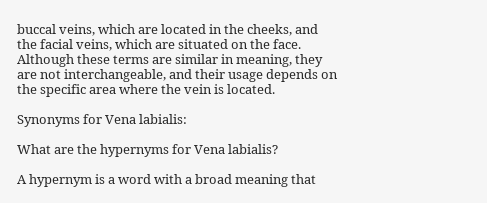buccal veins, which are located in the cheeks, and the facial veins, which are situated on the face. Although these terms are similar in meaning, they are not interchangeable, and their usage depends on the specific area where the vein is located.

Synonyms for Vena labialis:

What are the hypernyms for Vena labialis?

A hypernym is a word with a broad meaning that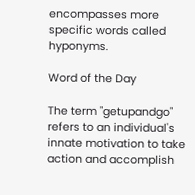encompasses more specific words called hyponyms.

Word of the Day

The term "getupandgo" refers to an individual's innate motivation to take action and accomplish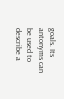goals. Its antonyms can be used to describe a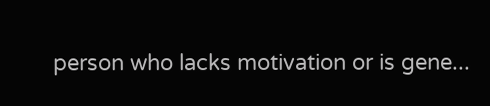person who lacks motivation or is gene...